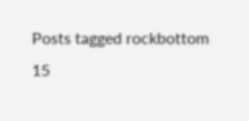Posts tagged rockbottom
15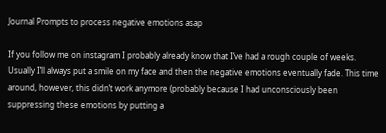Journal Prompts to process negative emotions asap

If you follow me on instagram I probably already know that I’ve had a rough couple of weeks. Usually I’ll always put a smile on my face and then the negative emotions eventually fade. This time around, however, this didn’t work anymore (probably because I had unconsciously been suppressing these emotions by putting a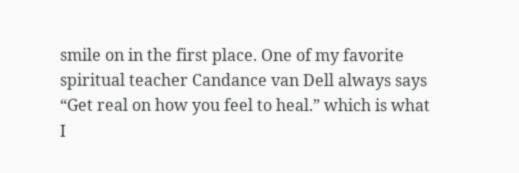smile on in the first place. One of my favorite spiritual teacher Candance van Dell always says “Get real on how you feel to heal.” which is what I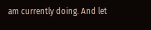am currently doing. And let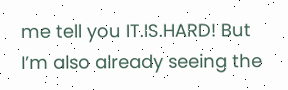me tell you IT.IS.HARD! But I’m also already seeing the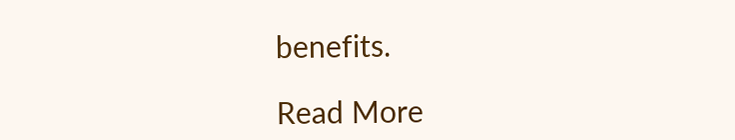benefits.

Read More